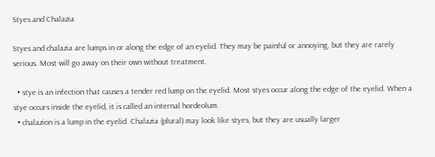Styes and Chalazia

Styes and chalazia are lumps in or along the edge of an eyelid. They may be painful or annoying, but they are rarely serious. Most will go away on their own without treatment.

  • stye is an infection that causes a tender red lump on the eyelid. Most styes occur along the edge of the eyelid. When a stye occurs inside the eyelid, it is called an internal hordeolum.
  • chalazion is a lump in the eyelid. Chalazia (plural) may look like styes, but they are usually larger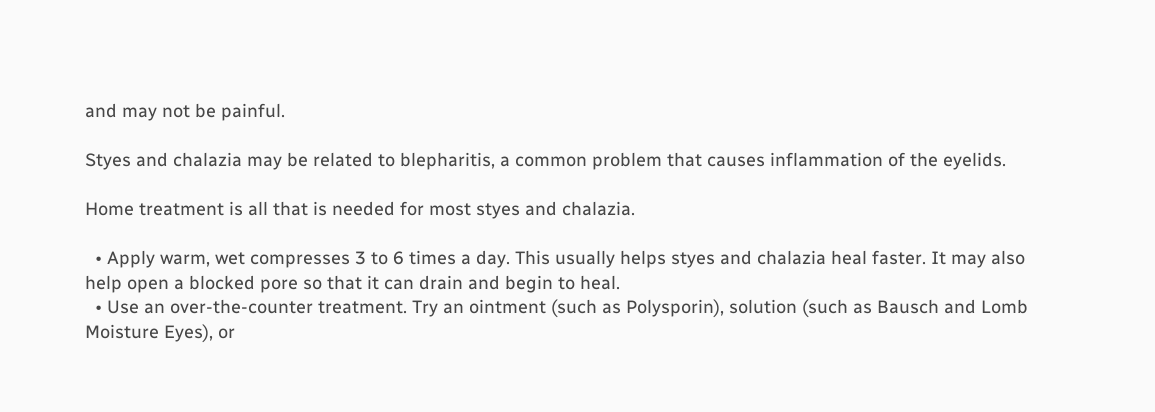and may not be painful.

Styes and chalazia may be related to blepharitis, a common problem that causes inflammation of the eyelids.

Home treatment is all that is needed for most styes and chalazia.

  • Apply warm, wet compresses 3 to 6 times a day. This usually helps styes and chalazia heal faster. It may also help open a blocked pore so that it can drain and begin to heal.
  • Use an over-the-counter treatment. Try an ointment (such as Polysporin), solution (such as Bausch and Lomb Moisture Eyes), or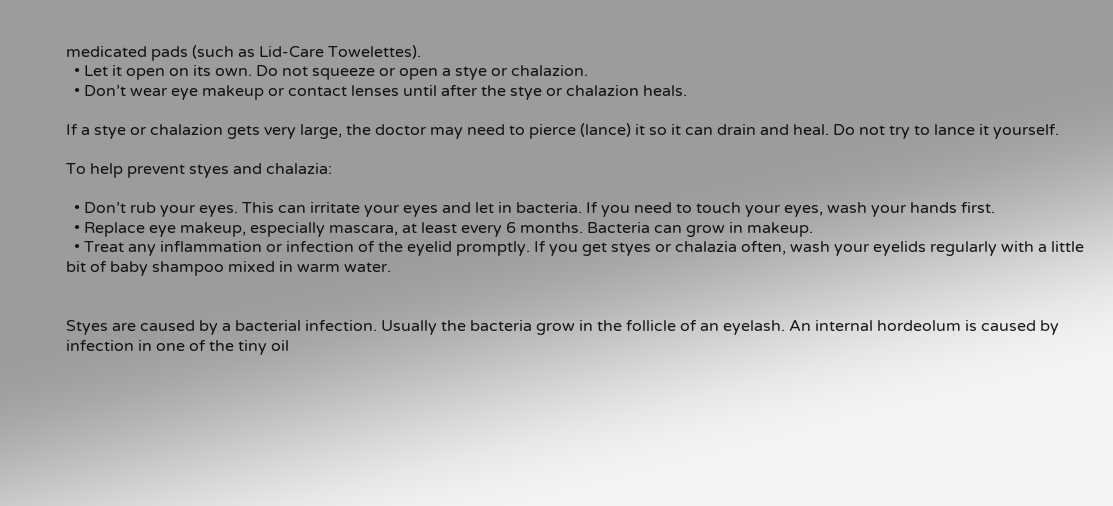medicated pads (such as Lid-Care Towelettes).
  • Let it open on its own. Do not squeeze or open a stye or chalazion.
  • Don’t wear eye makeup or contact lenses until after the stye or chalazion heals.

If a stye or chalazion gets very large, the doctor may need to pierce (lance) it so it can drain and heal. Do not try to lance it yourself.

To help prevent styes and chalazia:

  • Don’t rub your eyes. This can irritate your eyes and let in bacteria. If you need to touch your eyes, wash your hands first.
  • Replace eye makeup, especially mascara, at least every 6 months. Bacteria can grow in makeup.
  • Treat any inflammation or infection of the eyelid promptly. If you get styes or chalazia often, wash your eyelids regularly with a little bit of baby shampoo mixed in warm water.


Styes are caused by a bacterial infection. Usually the bacteria grow in the follicle of an eyelash. An internal hordeolum is caused by infection in one of the tiny oil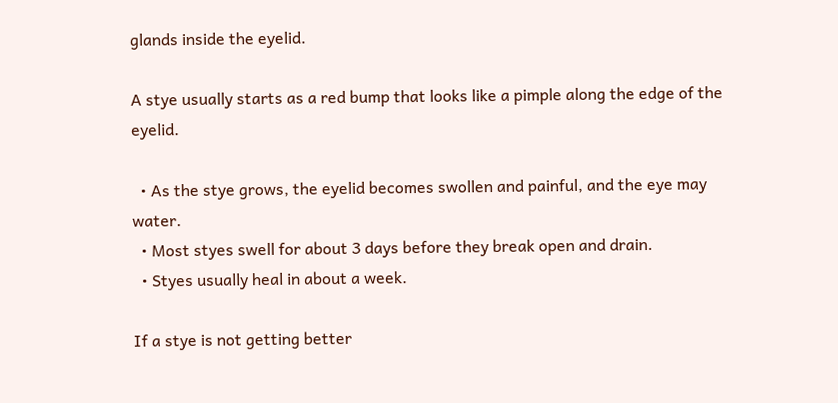glands inside the eyelid.

A stye usually starts as a red bump that looks like a pimple along the edge of the eyelid.

  • As the stye grows, the eyelid becomes swollen and painful, and the eye may water.
  • Most styes swell for about 3 days before they break open and drain.
  • Styes usually heal in about a week.

If a stye is not getting better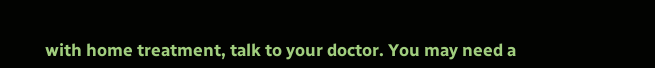with home treatment, talk to your doctor. You may need a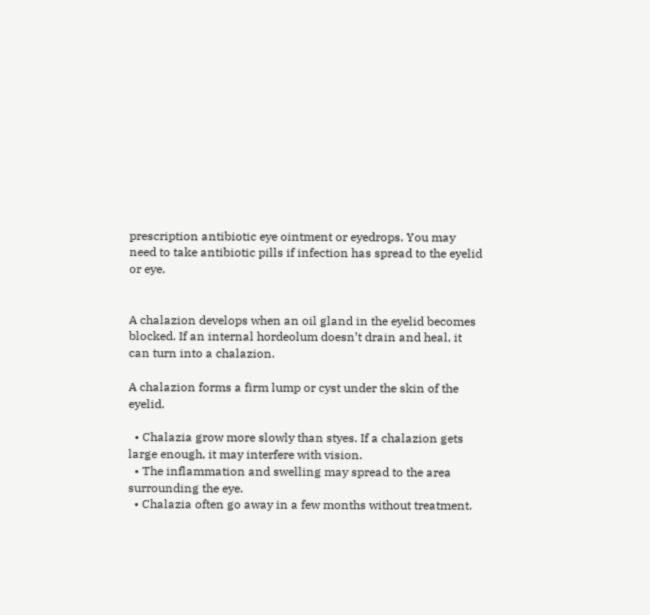prescription antibiotic eye ointment or eyedrops. You may need to take antibiotic pills if infection has spread to the eyelid or eye.


A chalazion develops when an oil gland in the eyelid becomes blocked. If an internal hordeolum doesn’t drain and heal, it can turn into a chalazion.

A chalazion forms a firm lump or cyst under the skin of the eyelid.

  • Chalazia grow more slowly than styes. If a chalazion gets large enough, it may interfere with vision.
  • The inflammation and swelling may spread to the area surrounding the eye.
  • Chalazia often go away in a few months without treatment.